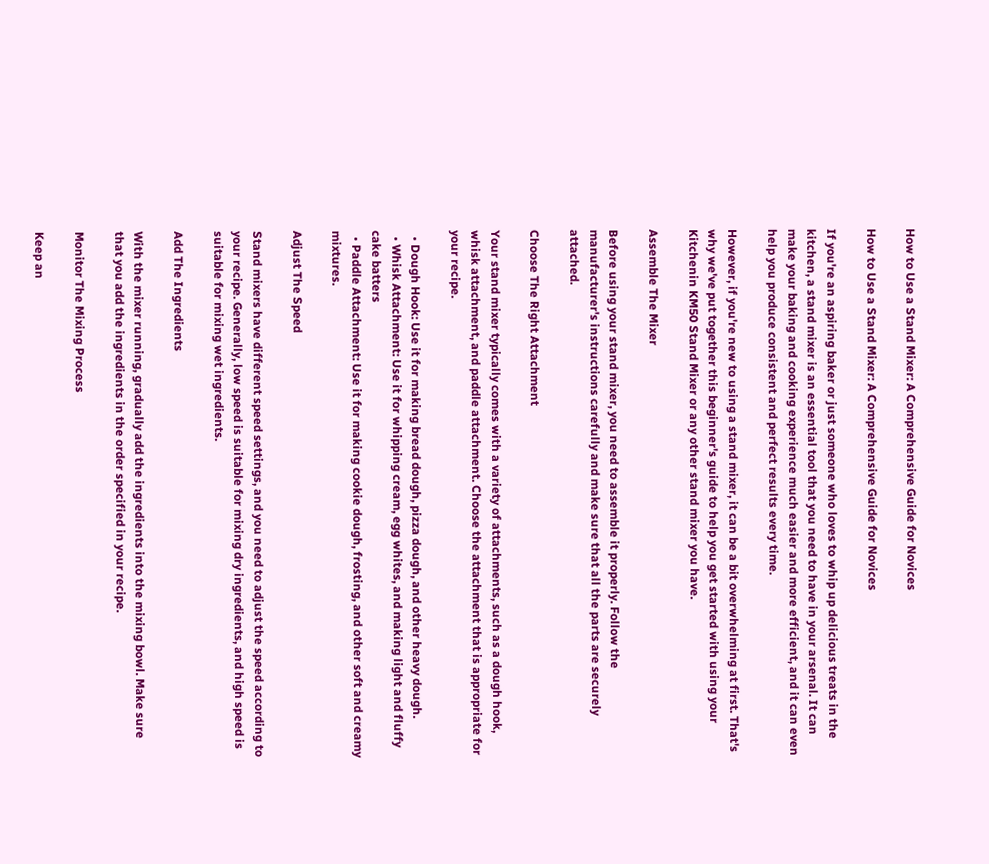How to Use a Stand Mixer: A Comprehensive Guide for Novices

How to Use a Stand Mixer: A Comprehensive Guide for Novices

If you're an aspiring baker or just someone who loves to whip up delicious treats in the kitchen, a stand mixer is an essential tool that you need to have in your arsenal. It can make your baking and cooking experience much easier and more efficient, and it can even help you produce consistent and perfect results every time.

However, if you're new to using a stand mixer, it can be a bit overwhelming at first. That's why we've put together this beginner's guide to help you get started with using your Kitchenin KM50 Stand Mixer or any other stand mixer you have.

Assemble The Mixer

Before using your stand mixer, you need to assemble it properly. Follow the manufacturer's instructions carefully and make sure that all the parts are securely attached.

Choose The Right Attachment

Your stand mixer typically comes with a variety of attachments, such as a dough hook, whisk attachment, and paddle attachment. Choose the attachment that is appropriate for your recipe.

  • Dough Hook: Use it for making bread dough, pizza dough, and other heavy dough.
  • Whisk Attachment: Use it for whipping cream, egg whites, and making light and fluffy cake batters
  • Paddle Attachment: Use it for making cookie dough, frosting, and other soft and creamy mixtures.

Adjust The Speed

Stand mixers have different speed settings, and you need to adjust the speed according to your recipe. Generally, low speed is suitable for mixing dry ingredients, and high speed is suitable for mixing wet ingredients.

Add The Ingredients

With the mixer running, gradually add the ingredients into the mixing bowl. Make sure that you add the ingredients in the order specified in your recipe.

Monitor The Mixing Process

Keep an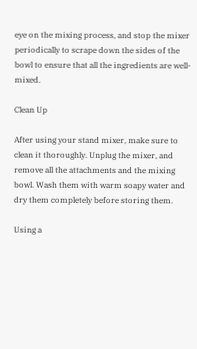eye on the mixing process, and stop the mixer periodically to scrape down the sides of the bowl to ensure that all the ingredients are well-mixed.

Clean Up

After using your stand mixer, make sure to clean it thoroughly. Unplug the mixer, and remove all the attachments and the mixing bowl. Wash them with warm soapy water and dry them completely before storing them.

Using a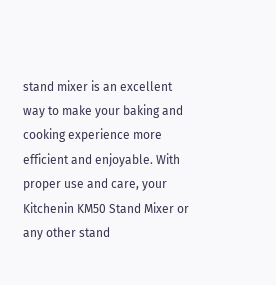stand mixer is an excellent way to make your baking and cooking experience more efficient and enjoyable. With proper use and care, your Kitchenin KM50 Stand Mixer or any other stand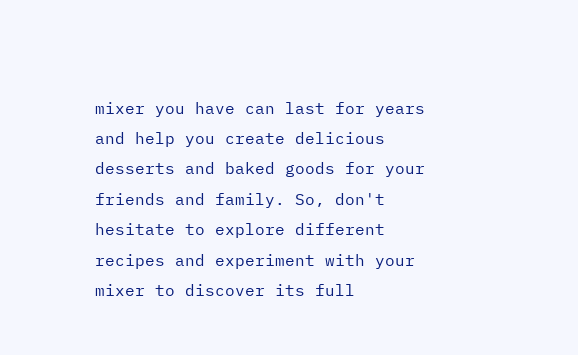mixer you have can last for years and help you create delicious desserts and baked goods for your friends and family. So, don't hesitate to explore different recipes and experiment with your mixer to discover its full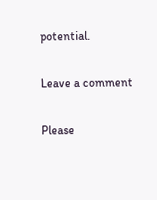potential.

Leave a comment

Please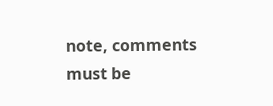note, comments must be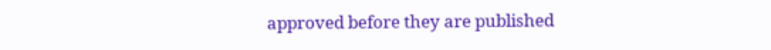approved before they are published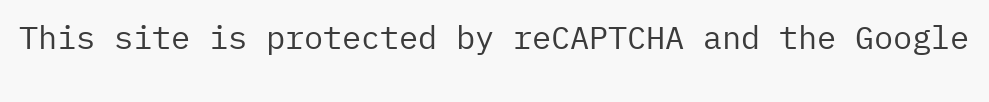This site is protected by reCAPTCHA and the Google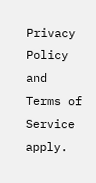Privacy Policy and Terms of Service apply.